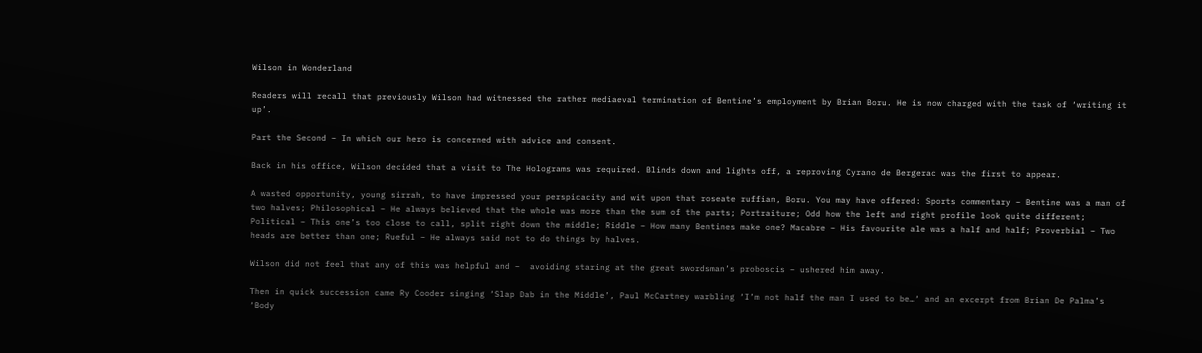Wilson in Wonderland

Readers will recall that previously Wilson had witnessed the rather mediaeval termination of Bentine’s employment by Brian Boru. He is now charged with the task of ‘writing it up’.

Part the Second – In which our hero is concerned with advice and consent.

Back in his office, Wilson decided that a visit to The Holograms was required. Blinds down and lights off, a reproving Cyrano de Bergerac was the first to appear.

A wasted opportunity, young sirrah, to have impressed your perspicacity and wit upon that roseate ruffian, Boru. You may have offered: Sports commentary – Bentine was a man of two halves; Philosophical – He always believed that the whole was more than the sum of the parts; Portraiture; Odd how the left and right profile look quite different; Political – This one’s too close to call, split right down the middle; Riddle – How many Bentines make one? Macabre – His favourite ale was a half and half; Proverbial – Two heads are better than one; Rueful – He always said not to do things by halves.

Wilson did not feel that any of this was helpful and –  avoiding staring at the great swordsman’s proboscis – ushered him away.

Then in quick succession came Ry Cooder singing ‘Slap Dab in the Middle’, Paul McCartney warbling ‘I’m not half the man I used to be…‘ and an excerpt from Brian De Palma’s ‘Body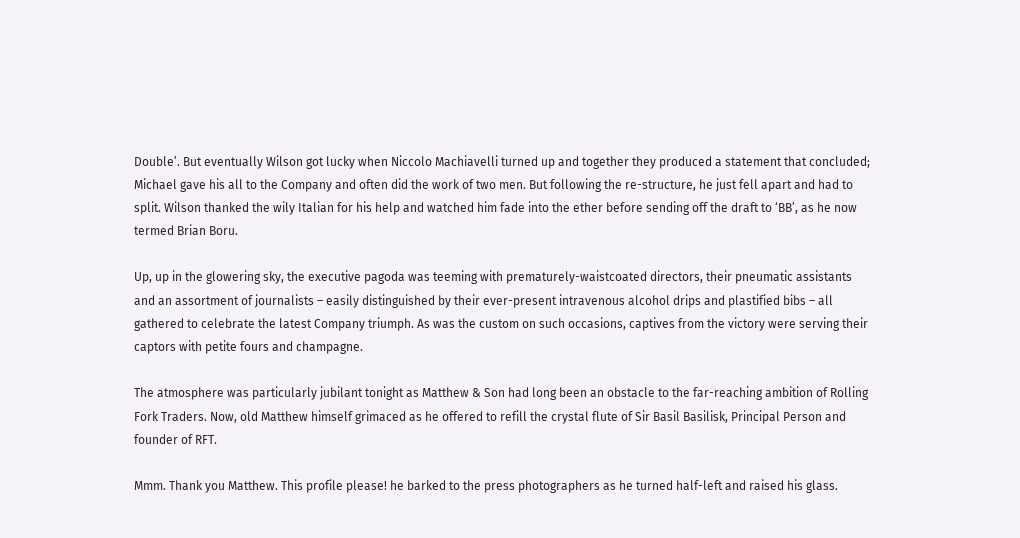Double’. But eventually Wilson got lucky when Niccolo Machiavelli turned up and together they produced a statement that concluded; Michael gave his all to the Company and often did the work of two men. But following the re-structure, he just fell apart and had to split. Wilson thanked the wily Italian for his help and watched him fade into the ether before sending off the draft to ‘BB’, as he now termed Brian Boru.

Up, up in the glowering sky, the executive pagoda was teeming with prematurely-waistcoated directors, their pneumatic assistants and an assortment of journalists – easily distinguished by their ever-present intravenous alcohol drips and plastified bibs – all gathered to celebrate the latest Company triumph. As was the custom on such occasions, captives from the victory were serving their captors with petite fours and champagne.

The atmosphere was particularly jubilant tonight as Matthew & Son had long been an obstacle to the far-reaching ambition of Rolling Fork Traders. Now, old Matthew himself grimaced as he offered to refill the crystal flute of Sir Basil Basilisk, Principal Person and founder of RFT.

Mmm. Thank you Matthew. This profile please! he barked to the press photographers as he turned half-left and raised his glass.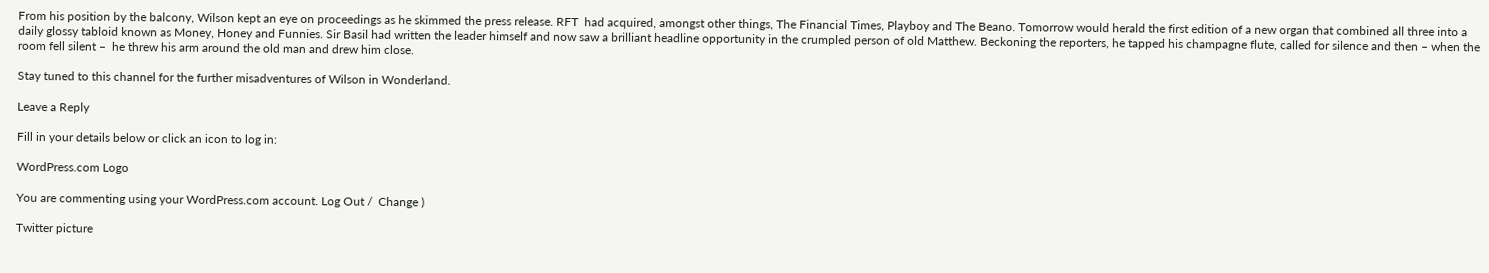From his position by the balcony, Wilson kept an eye on proceedings as he skimmed the press release. RFT  had acquired, amongst other things, The Financial Times, Playboy and The Beano. Tomorrow would herald the first edition of a new organ that combined all three into a daily glossy tabloid known as Money, Honey and Funnies. Sir Basil had written the leader himself and now saw a brilliant headline opportunity in the crumpled person of old Matthew. Beckoning the reporters, he tapped his champagne flute, called for silence and then – when the room fell silent –  he threw his arm around the old man and drew him close.

Stay tuned to this channel for the further misadventures of Wilson in Wonderland.

Leave a Reply

Fill in your details below or click an icon to log in:

WordPress.com Logo

You are commenting using your WordPress.com account. Log Out /  Change )

Twitter picture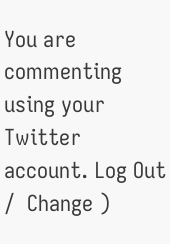You are commenting using your Twitter account. Log Out /  Change )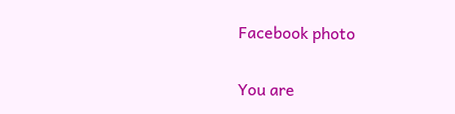Facebook photo

You are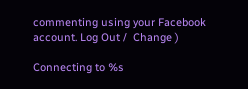commenting using your Facebook account. Log Out /  Change )

Connecting to %s